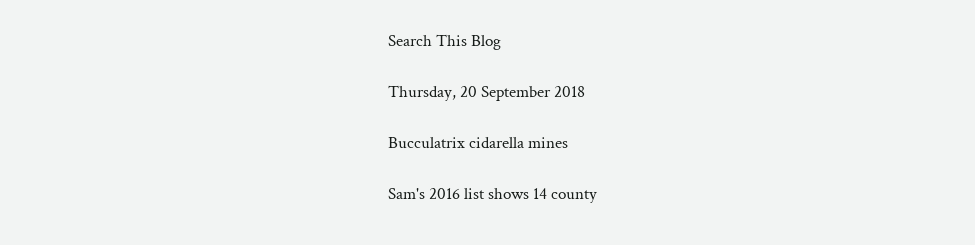Search This Blog

Thursday, 20 September 2018

Bucculatrix cidarella mines

Sam's 2016 list shows 14 county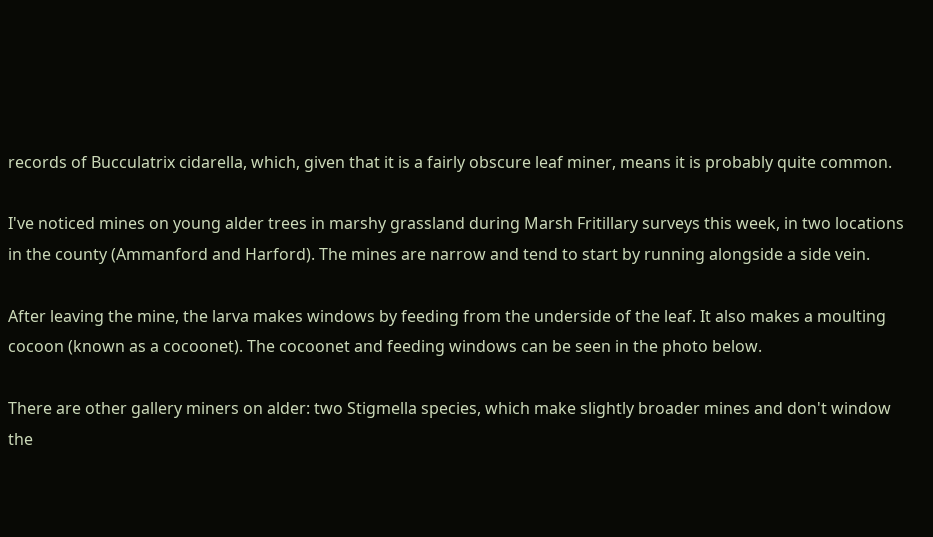records of Bucculatrix cidarella, which, given that it is a fairly obscure leaf miner, means it is probably quite common.

I've noticed mines on young alder trees in marshy grassland during Marsh Fritillary surveys this week, in two locations in the county (Ammanford and Harford). The mines are narrow and tend to start by running alongside a side vein.

After leaving the mine, the larva makes windows by feeding from the underside of the leaf. It also makes a moulting cocoon (known as a cocoonet). The cocoonet and feeding windows can be seen in the photo below.

There are other gallery miners on alder: two Stigmella species, which make slightly broader mines and don't window the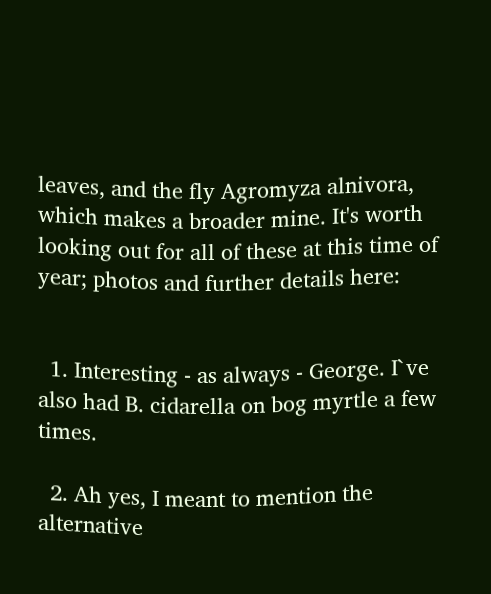leaves, and the fly Agromyza alnivora, which makes a broader mine. It's worth looking out for all of these at this time of year; photos and further details here:


  1. Interesting - as always - George. I`ve also had B. cidarella on bog myrtle a few times.

  2. Ah yes, I meant to mention the alternative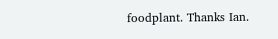foodplant. Thanks Ian.